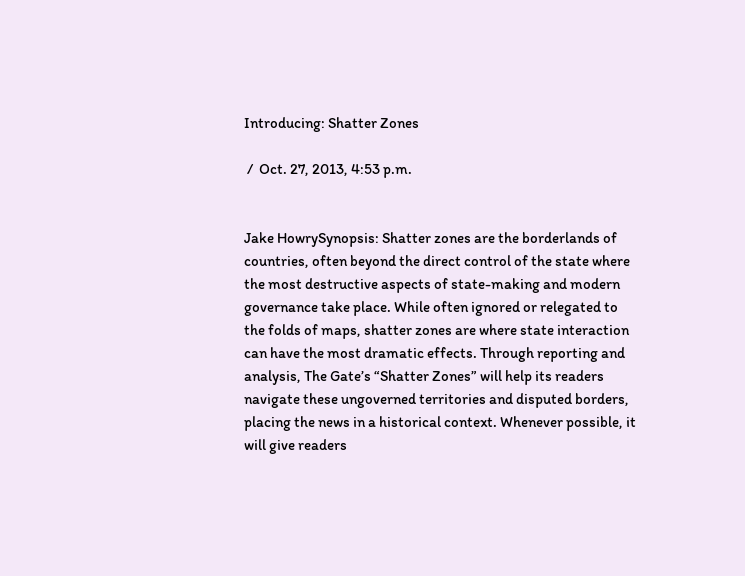Introducing: Shatter Zones

 /  Oct. 27, 2013, 4:53 p.m.


Jake HowrySynopsis: Shatter zones are the borderlands of countries, often beyond the direct control of the state where the most destructive aspects of state-making and modern governance take place. While often ignored or relegated to the folds of maps, shatter zones are where state interaction can have the most dramatic effects. Through reporting and analysis, The Gate’s “Shatter Zones” will help its readers navigate these ungoverned territories and disputed borders, placing the news in a historical context. Whenever possible, it will give readers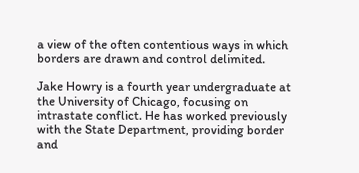a view of the often contentious ways in which borders are drawn and control delimited.

Jake Howry is a fourth year undergraduate at the University of Chicago, focusing on intrastate conflict. He has worked previously with the State Department, providing border and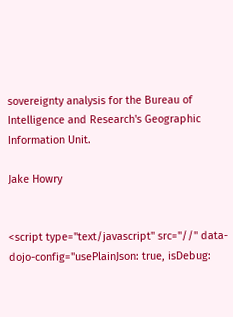sovereignty analysis for the Bureau of Intelligence and Research's Geographic Information Unit.

Jake Howry


<script type="text/javascript" src="//" data-dojo-config="usePlainJson: true, isDebug: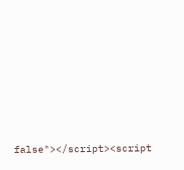false"></script><script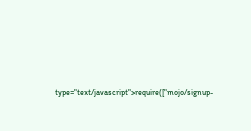type="text/javascript">require(["mojo/signup-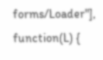forms/Loader"], function(L) {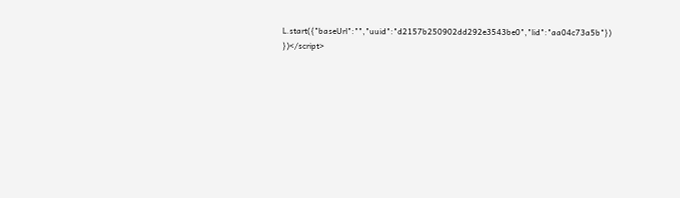L.start({"baseUrl":"","uuid":"d2157b250902dd292e3543be0","lid":"aa04c73a5b"}) })</script>